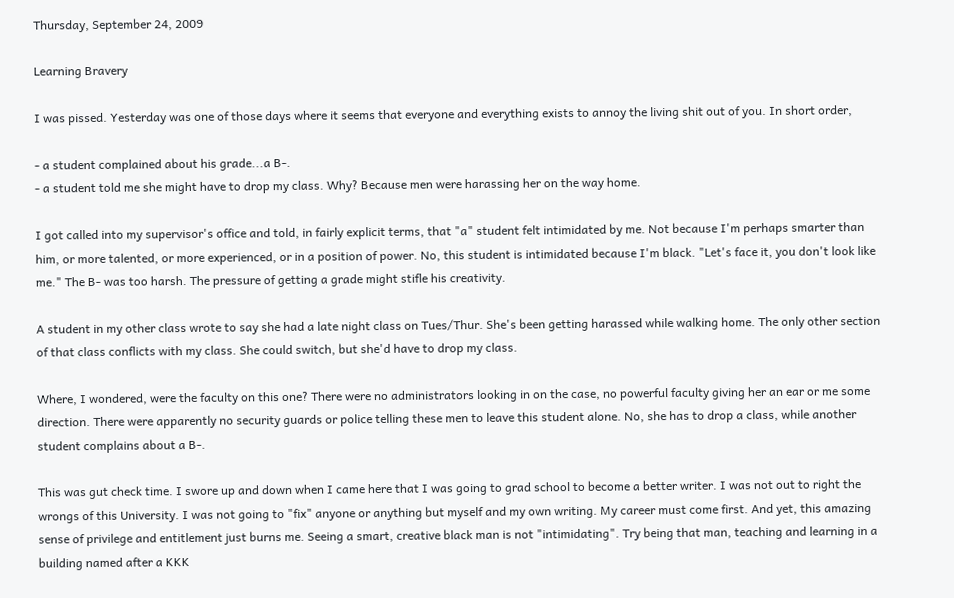Thursday, September 24, 2009

Learning Bravery

I was pissed. Yesterday was one of those days where it seems that everyone and everything exists to annoy the living shit out of you. In short order,

- a student complained about his grade...a B-.
- a student told me she might have to drop my class. Why? Because men were harassing her on the way home.

I got called into my supervisor's office and told, in fairly explicit terms, that "a" student felt intimidated by me. Not because I'm perhaps smarter than him, or more talented, or more experienced, or in a position of power. No, this student is intimidated because I'm black. "Let's face it, you don't look like me." The B- was too harsh. The pressure of getting a grade might stifle his creativity.

A student in my other class wrote to say she had a late night class on Tues/Thur. She's been getting harassed while walking home. The only other section of that class conflicts with my class. She could switch, but she'd have to drop my class.

Where, I wondered, were the faculty on this one? There were no administrators looking in on the case, no powerful faculty giving her an ear or me some direction. There were apparently no security guards or police telling these men to leave this student alone. No, she has to drop a class, while another student complains about a B-.

This was gut check time. I swore up and down when I came here that I was going to grad school to become a better writer. I was not out to right the wrongs of this University. I was not going to "fix" anyone or anything but myself and my own writing. My career must come first. And yet, this amazing sense of privilege and entitlement just burns me. Seeing a smart, creative black man is not "intimidating". Try being that man, teaching and learning in a building named after a KKK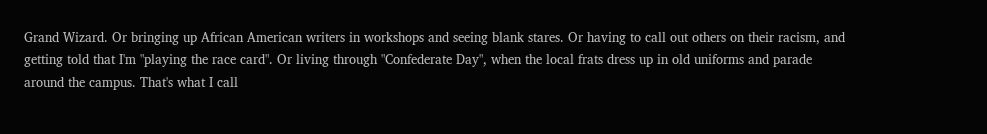Grand Wizard. Or bringing up African American writers in workshops and seeing blank stares. Or having to call out others on their racism, and getting told that I'm "playing the race card". Or living through "Confederate Day", when the local frats dress up in old uniforms and parade around the campus. That's what I call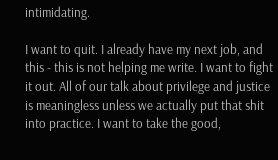intimidating.

I want to quit. I already have my next job, and this - this is not helping me write. I want to fight it out. All of our talk about privilege and justice is meaningless unless we actually put that shit into practice. I want to take the good,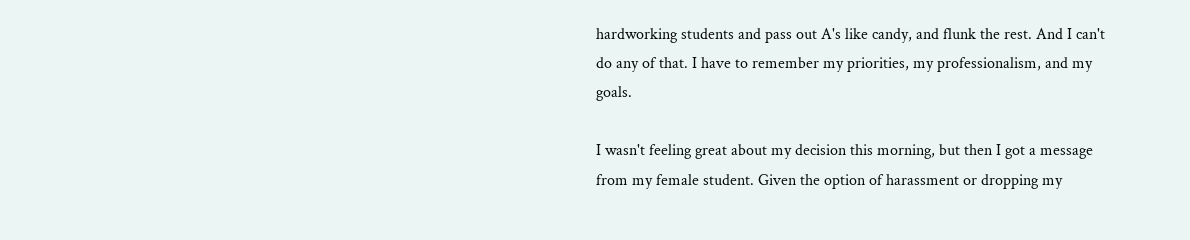hardworking students and pass out A's like candy, and flunk the rest. And I can't do any of that. I have to remember my priorities, my professionalism, and my goals.

I wasn't feeling great about my decision this morning, but then I got a message from my female student. Given the option of harassment or dropping my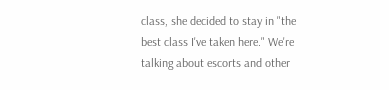class, she decided to stay in "the best class I've taken here." We're talking about escorts and other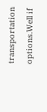transportation options.Well if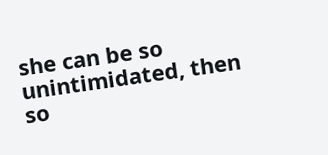she can be so unintimidated, then so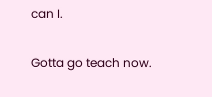can I.

Gotta go teach now.